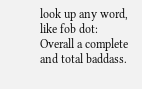look up any word, like fob dot:
Overall a complete and total baddass.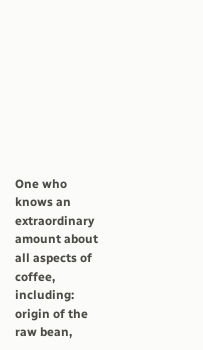One who knows an extraordinary amount about all aspects of coffee, including: origin of the raw bean,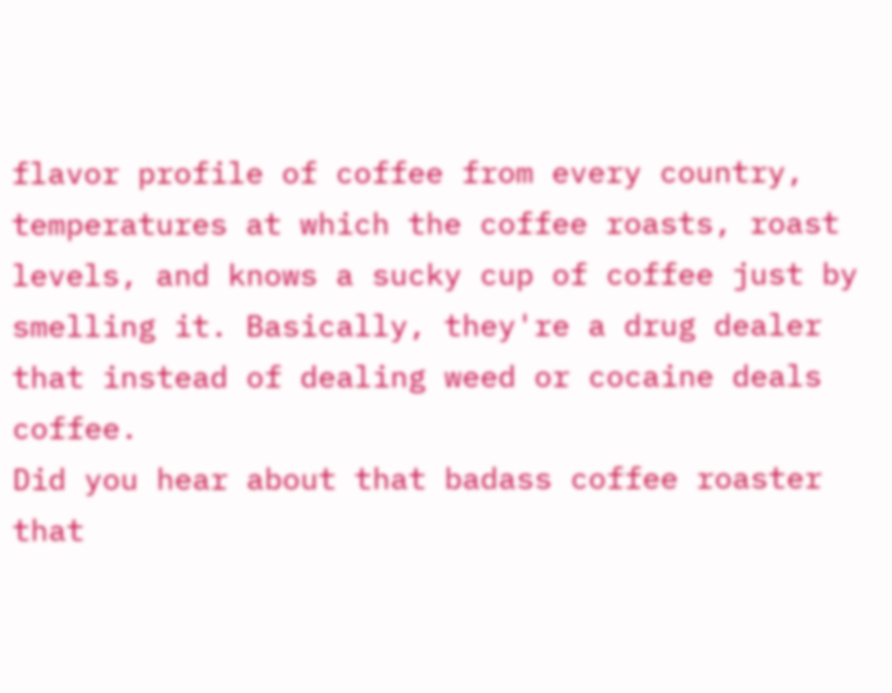flavor profile of coffee from every country, temperatures at which the coffee roasts, roast levels, and knows a sucky cup of coffee just by smelling it. Basically, they're a drug dealer that instead of dealing weed or cocaine deals coffee.
Did you hear about that badass coffee roaster that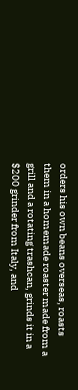orders his own beans overseas, roasts them in a homemade roaster made from a grill and a rotating trashcan, grinds it in a $200 grinder from Italy, and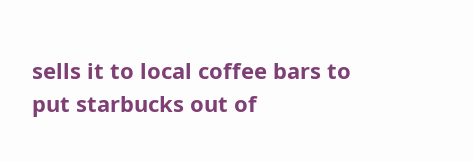sells it to local coffee bars to put starbucks out of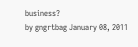business?
by gngrtbag January 08, 2011